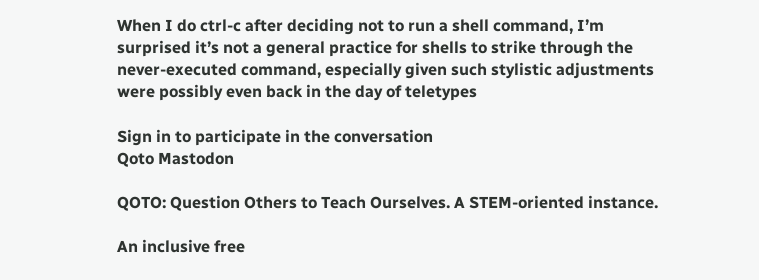When I do ctrl-c after deciding not to run a shell command, I’m surprised it’s not a general practice for shells to strike through the never-executed command, especially given such stylistic adjustments were possibly even back in the day of teletypes

Sign in to participate in the conversation
Qoto Mastodon

QOTO: Question Others to Teach Ourselves. A STEM-oriented instance.

An inclusive free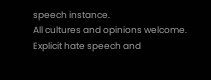speech instance.
All cultures and opinions welcome.
Explicit hate speech and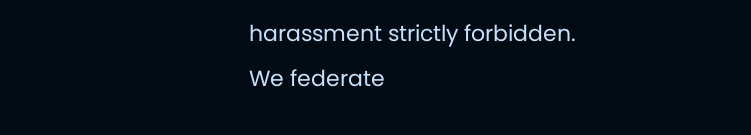harassment strictly forbidden.
We federate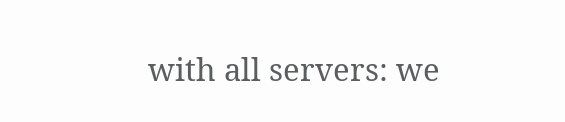with all servers: we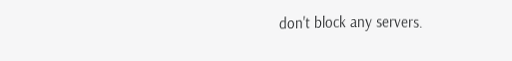don't block any servers.